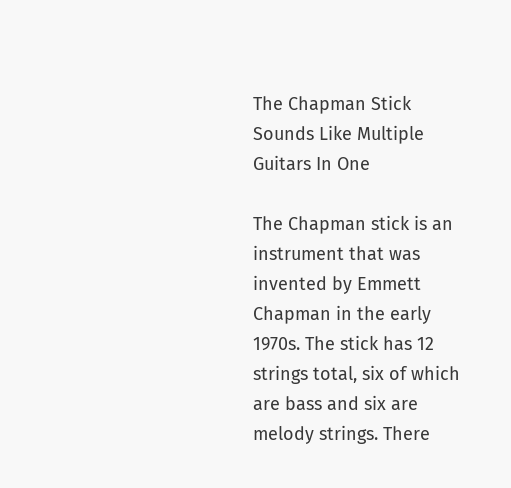The Chapman Stick Sounds Like Multiple Guitars In One

The Chapman stick is an instrument that was invented by Emmett Chapman in the early 1970s. The stick has 12 strings total, six of which are bass and six are melody strings. There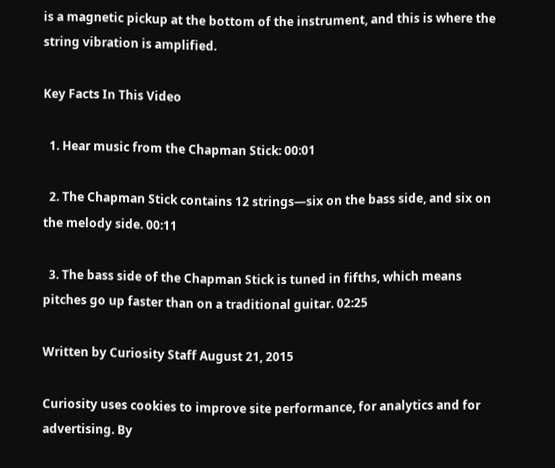is a magnetic pickup at the bottom of the instrument, and this is where the string vibration is amplified.

Key Facts In This Video

  1. Hear music from the Chapman Stick: 00:01

  2. The Chapman Stick contains 12 strings—six on the bass side, and six on the melody side. 00:11

  3. The bass side of the Chapman Stick is tuned in fifths, which means pitches go up faster than on a traditional guitar. 02:25

Written by Curiosity Staff August 21, 2015

Curiosity uses cookies to improve site performance, for analytics and for advertising. By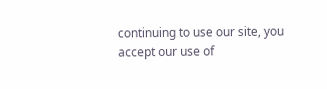continuing to use our site, you accept our use of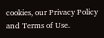cookies, our Privacy Policy and Terms of Use.